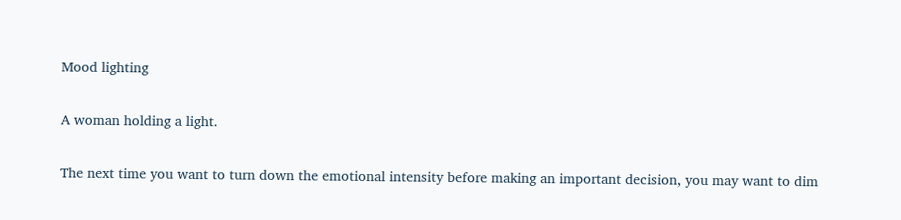Mood lighting

A woman holding a light.

The next time you want to turn down the emotional intensity before making an important decision, you may want to dim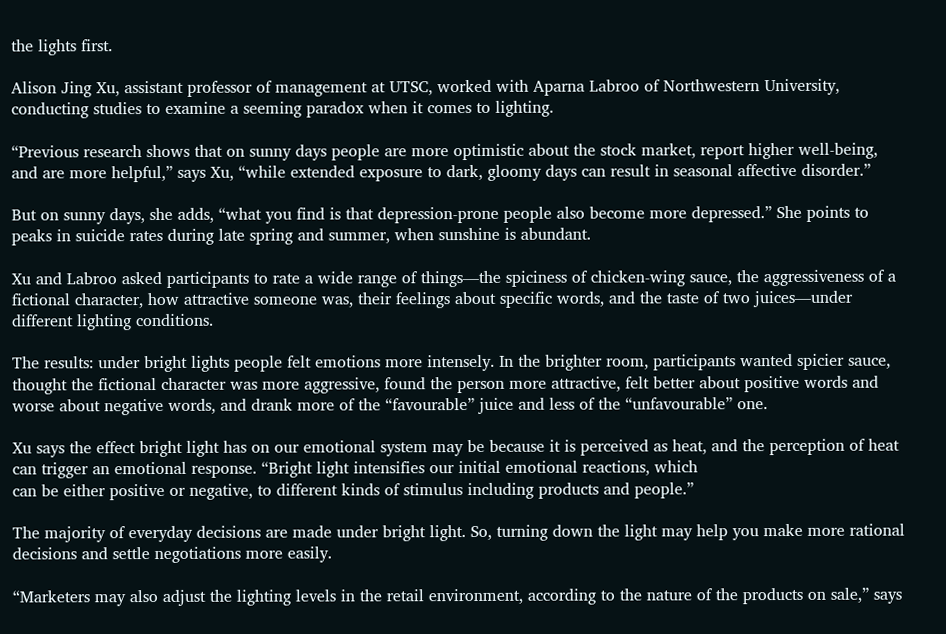the lights first.

Alison Jing Xu, assistant professor of management at UTSC, worked with Aparna Labroo of Northwestern University, conducting studies to examine a seeming paradox when it comes to lighting.

“Previous research shows that on sunny days people are more optimistic about the stock market, report higher well-being, and are more helpful,” says Xu, “while extended exposure to dark, gloomy days can result in seasonal affective disorder.”

But on sunny days, she adds, “what you find is that depression-prone people also become more depressed.” She points to peaks in suicide rates during late spring and summer, when sunshine is abundant.

Xu and Labroo asked participants to rate a wide range of things—the spiciness of chicken-wing sauce, the aggressiveness of a fictional character, how attractive someone was, their feelings about specific words, and the taste of two juices—under different lighting conditions.

The results: under bright lights people felt emotions more intensely. In the brighter room, participants wanted spicier sauce, thought the fictional character was more aggressive, found the person more attractive, felt better about positive words and worse about negative words, and drank more of the “favourable” juice and less of the “unfavourable” one.

Xu says the effect bright light has on our emotional system may be because it is perceived as heat, and the perception of heat can trigger an emotional response. “Bright light intensifies our initial emotional reactions, which
can be either positive or negative, to different kinds of stimulus including products and people.”

The majority of everyday decisions are made under bright light. So, turning down the light may help you make more rational decisions and settle negotiations more easily.

“Marketers may also adjust the lighting levels in the retail environment, according to the nature of the products on sale,” says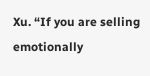Xu. “If you are selling emotionally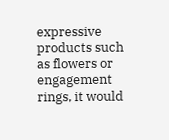expressive products such as flowers or engagement rings, it would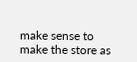make sense to make the store as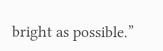bright as possible.”